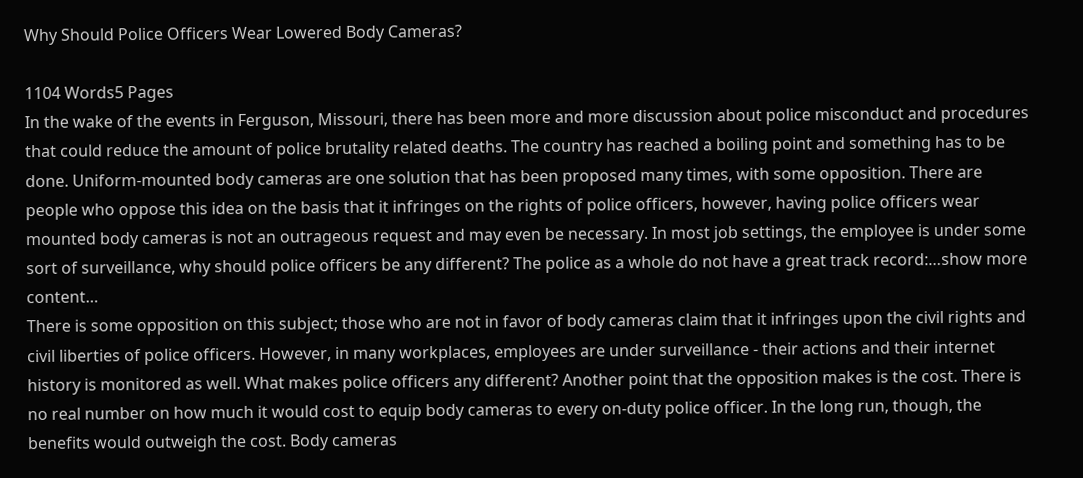Why Should Police Officers Wear Lowered Body Cameras?

1104 Words5 Pages
In the wake of the events in Ferguson, Missouri, there has been more and more discussion about police misconduct and procedures that could reduce the amount of police brutality related deaths. The country has reached a boiling point and something has to be done. Uniform-mounted body cameras are one solution that has been proposed many times, with some opposition. There are people who oppose this idea on the basis that it infringes on the rights of police officers, however, having police officers wear mounted body cameras is not an outrageous request and may even be necessary. In most job settings, the employee is under some sort of surveillance, why should police officers be any different? The police as a whole do not have a great track record:…show more content…
There is some opposition on this subject; those who are not in favor of body cameras claim that it infringes upon the civil rights and civil liberties of police officers. However, in many workplaces, employees are under surveillance - their actions and their internet history is monitored as well. What makes police officers any different? Another point that the opposition makes is the cost. There is no real number on how much it would cost to equip body cameras to every on-duty police officer. In the long run, though, the benefits would outweigh the cost. Body cameras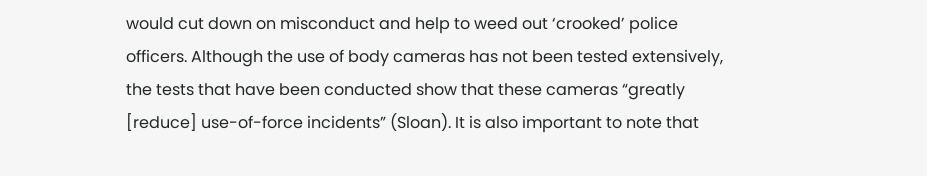would cut down on misconduct and help to weed out ‘crooked’ police officers. Although the use of body cameras has not been tested extensively, the tests that have been conducted show that these cameras “greatly [reduce] use-of-force incidents” (Sloan). It is also important to note that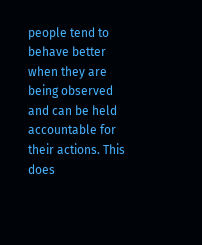people tend to behave better when they are being observed and can be held accountable for their actions. This does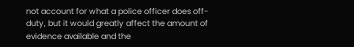not account for what a police officer does off-duty, but it would greatly affect the amount of evidence available and the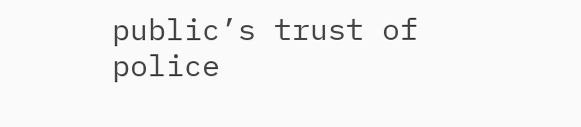public’s trust of police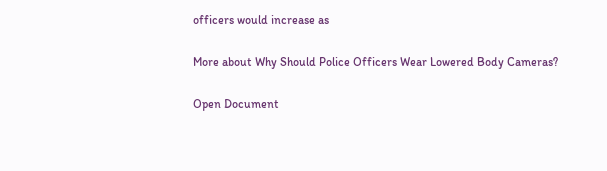officers would increase as

More about Why Should Police Officers Wear Lowered Body Cameras?

Open Document